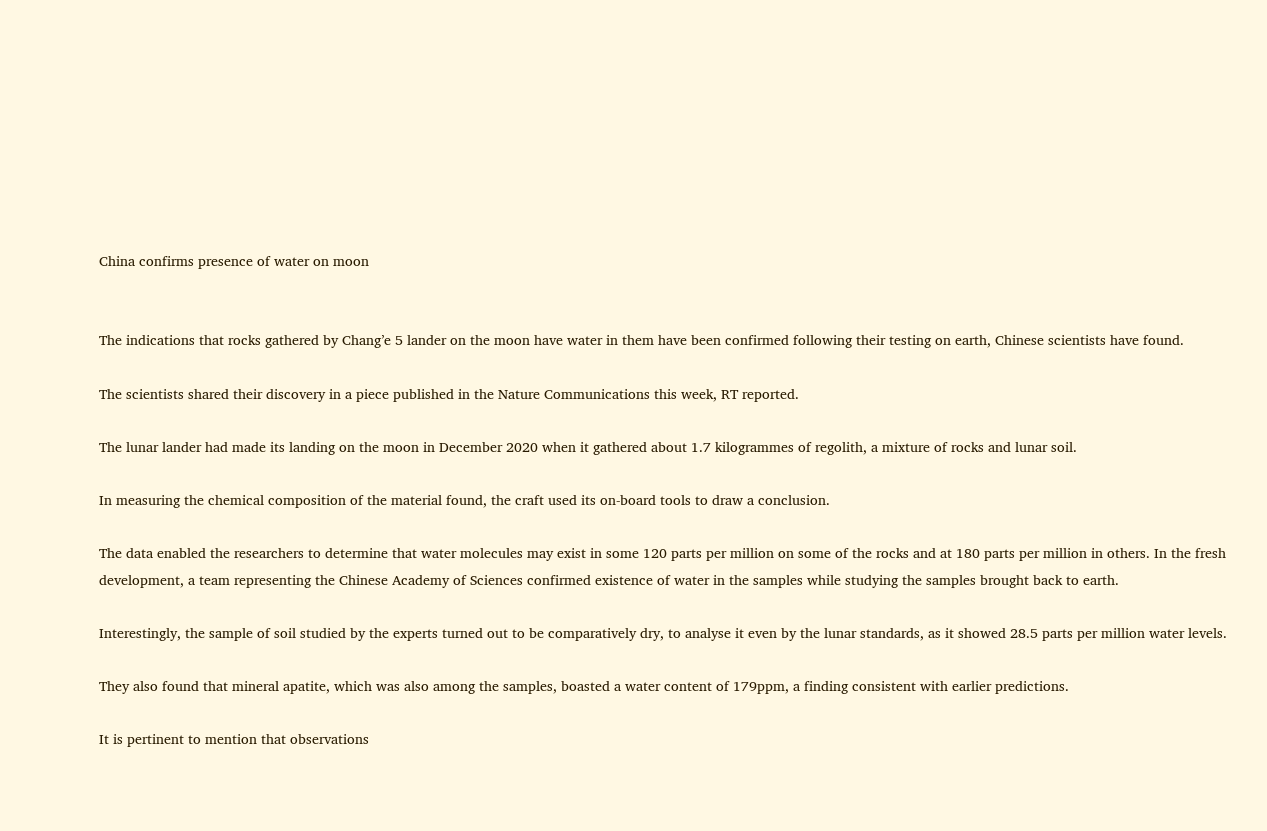China confirms presence of water on moon


The indications that rocks gathered by Chang’e 5 lander on the moon have water in them have been confirmed following their testing on earth, Chinese scientists have found.

The scientists shared their discovery in a piece published in the Nature Communications this week, RT reported.

The lunar lander had made its landing on the moon in December 2020 when it gathered about 1.7 kilogrammes of regolith, a mixture of rocks and lunar soil.

In measuring the chemical composition of the material found, the craft used its on-board tools to draw a conclusion.

The data enabled the researchers to determine that water molecules may exist in some 120 parts per million on some of the rocks and at 180 parts per million in others. In the fresh development, a team representing the Chinese Academy of Sciences confirmed existence of water in the samples while studying the samples brought back to earth.

Interestingly, the sample of soil studied by the experts turned out to be comparatively dry, to analyse it even by the lunar standards, as it showed 28.5 parts per million water levels.

They also found that mineral apatite, which was also among the samples, boasted a water content of 179ppm, a finding consistent with earlier predictions.

It is pertinent to mention that observations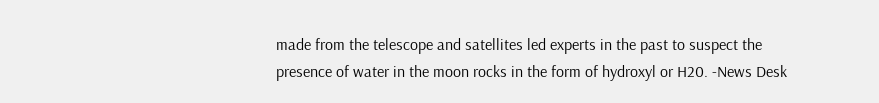made from the telescope and satellites led experts in the past to suspect the presence of water in the moon rocks in the form of hydroxyl or H20. -News Desk